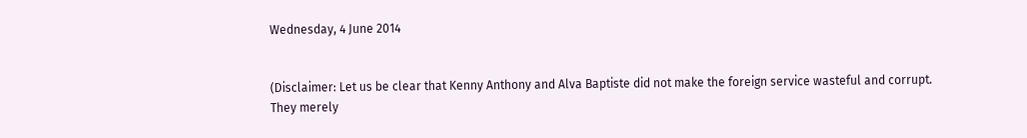Wednesday, 4 June 2014


(Disclaimer: Let us be clear that Kenny Anthony and Alva Baptiste did not make the foreign service wasteful and corrupt. They merely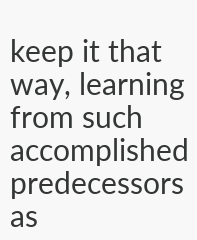keep it that way, learning from such accomplished predecessors as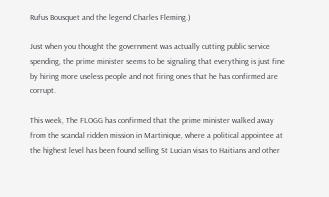Rufus Bousquet and the legend Charles Fleming.)

Just when you thought the government was actually cutting public service spending, the prime minister seems to be signaling that everything is just fine by hiring more useless people and not firing ones that he has confirmed are corrupt.

This week, The FLOGG has confirmed that the prime minister walked away from the scandal ridden mission in Martinique, where a political appointee at the highest level has been found selling St Lucian visas to Haitians and other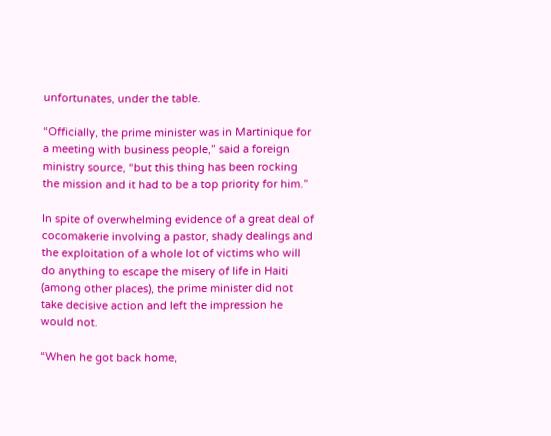unfortunates, under the table.

“Officially, the prime minister was in Martinique for a meeting with business people,” said a foreign ministry source, “but this thing has been rocking the mission and it had to be a top priority for him.”

In spite of overwhelming evidence of a great deal of cocomakerie involving a pastor, shady dealings and the exploitation of a whole lot of victims who will do anything to escape the misery of life in Haiti (among other places), the prime minister did not take decisive action and left the impression he would not.

“When he got back home,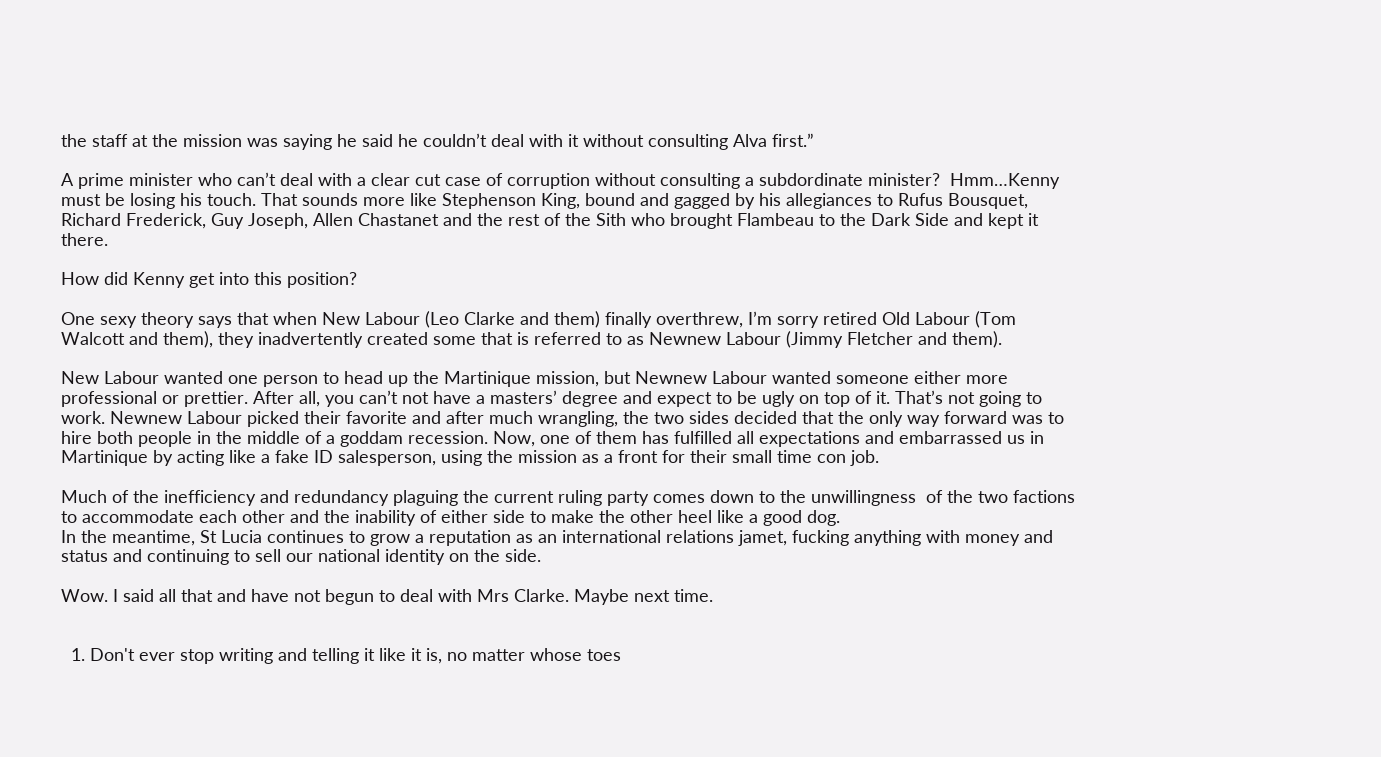the staff at the mission was saying he said he couldn’t deal with it without consulting Alva first.”

A prime minister who can’t deal with a clear cut case of corruption without consulting a subdordinate minister?  Hmm…Kenny must be losing his touch. That sounds more like Stephenson King, bound and gagged by his allegiances to Rufus Bousquet, Richard Frederick, Guy Joseph, Allen Chastanet and the rest of the Sith who brought Flambeau to the Dark Side and kept it there.

How did Kenny get into this position?

One sexy theory says that when New Labour (Leo Clarke and them) finally overthrew, I’m sorry retired Old Labour (Tom Walcott and them), they inadvertently created some that is referred to as Newnew Labour (Jimmy Fletcher and them).

New Labour wanted one person to head up the Martinique mission, but Newnew Labour wanted someone either more professional or prettier. After all, you can’t not have a masters’ degree and expect to be ugly on top of it. That’s not going to work. Newnew Labour picked their favorite and after much wrangling, the two sides decided that the only way forward was to hire both people in the middle of a goddam recession. Now, one of them has fulfilled all expectations and embarrassed us in Martinique by acting like a fake ID salesperson, using the mission as a front for their small time con job.

Much of the inefficiency and redundancy plaguing the current ruling party comes down to the unwillingness  of the two factions to accommodate each other and the inability of either side to make the other heel like a good dog.
In the meantime, St Lucia continues to grow a reputation as an international relations jamet, fucking anything with money and status and continuing to sell our national identity on the side.

Wow. I said all that and have not begun to deal with Mrs Clarke. Maybe next time.


  1. Don't ever stop writing and telling it like it is, no matter whose toes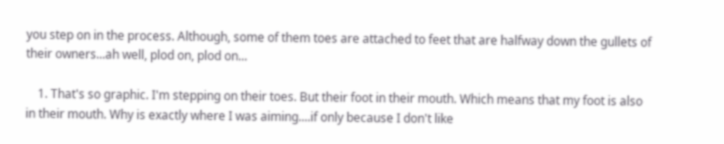you step on in the process. Although, some of them toes are attached to feet that are halfway down the gullets of their owners...ah well, plod on, plod on...

    1. That's so graphic. I'm stepping on their toes. But their foot in their mouth. Which means that my foot is also in their mouth. Why is exactly where I was aiming....if only because I don't like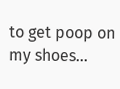to get poop on my shoes...